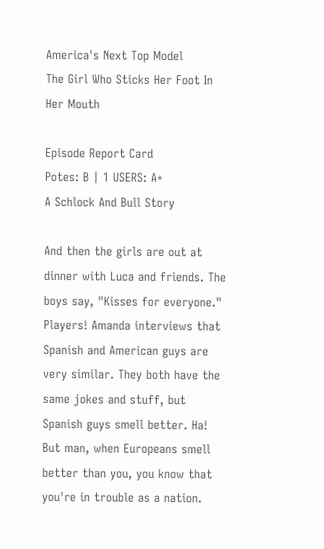America's Next Top Model
The Girl Who Sticks Her Foot In Her Mouth

Episode Report Card
Potes: B | 1 USERS: A+
A Schlock And Bull Story

And then the girls are out at dinner with Luca and friends. The boys say, "Kisses for everyone." Players! Amanda interviews that Spanish and American guys are very similar. They both have the same jokes and stuff, but Spanish guys smell better. Ha! But man, when Europeans smell better than you, you know that you're in trouble as a nation.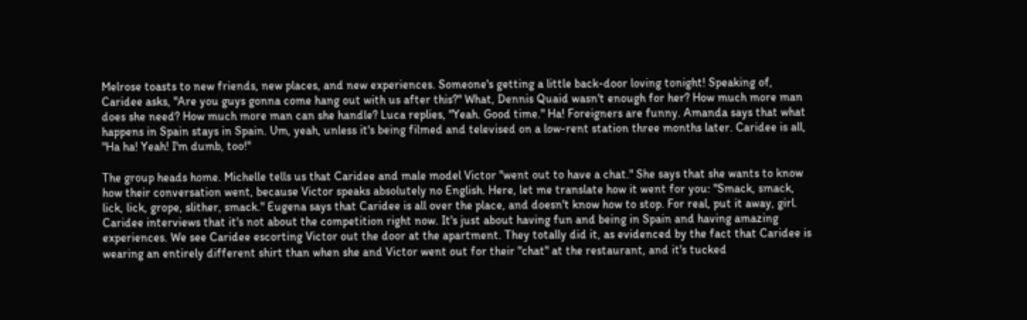Melrose toasts to new friends, new places, and new experiences. Someone's getting a little back-door loving tonight! Speaking of, Caridee asks, "Are you guys gonna come hang out with us after this?" What, Dennis Quaid wasn't enough for her? How much more man does she need? How much more man can she handle? Luca replies, "Yeah. Good time." Ha! Foreigners are funny. Amanda says that what happens in Spain stays in Spain. Um, yeah, unless it's being filmed and televised on a low-rent station three months later. Caridee is all, "Ha ha! Yeah! I'm dumb, too!"

The group heads home. Michelle tells us that Caridee and male model Victor "went out to have a chat." She says that she wants to know how their conversation went, because Victor speaks absolutely no English. Here, let me translate how it went for you: "Smack, smack, lick, lick, grope, slither, smack." Eugena says that Caridee is all over the place, and doesn't know how to stop. For real, put it away, girl. Caridee interviews that it's not about the competition right now. It's just about having fun and being in Spain and having amazing experiences. We see Caridee escorting Victor out the door at the apartment. They totally did it, as evidenced by the fact that Caridee is wearing an entirely different shirt than when she and Victor went out for their "chat" at the restaurant, and it's tucked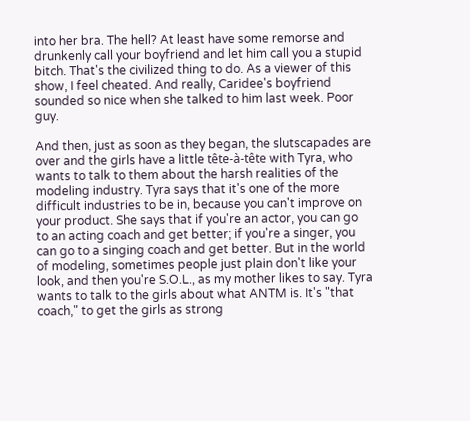into her bra. The hell? At least have some remorse and drunkenly call your boyfriend and let him call you a stupid bitch. That's the civilized thing to do. As a viewer of this show, I feel cheated. And really, Caridee's boyfriend sounded so nice when she talked to him last week. Poor guy.

And then, just as soon as they began, the slutscapades are over and the girls have a little tête-à-tête with Tyra, who wants to talk to them about the harsh realities of the modeling industry. Tyra says that it's one of the more difficult industries to be in, because you can't improve on your product. She says that if you're an actor, you can go to an acting coach and get better; if you're a singer, you can go to a singing coach and get better. But in the world of modeling, sometimes people just plain don't like your look, and then you're S.O.L., as my mother likes to say. Tyra wants to talk to the girls about what ANTM is. It's "that coach," to get the girls as strong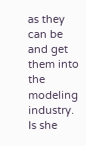as they can be and get them into the modeling industry. Is she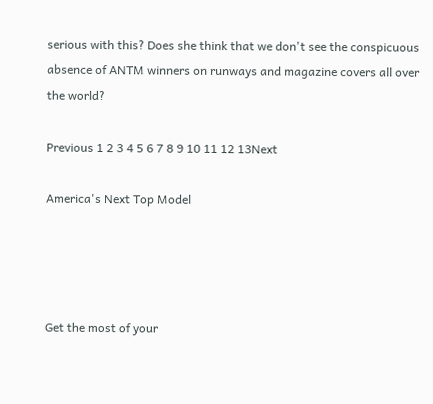serious with this? Does she think that we don't see the conspicuous absence of ANTM winners on runways and magazine covers all over the world?

Previous 1 2 3 4 5 6 7 8 9 10 11 12 13Next

America's Next Top Model




Get the most of your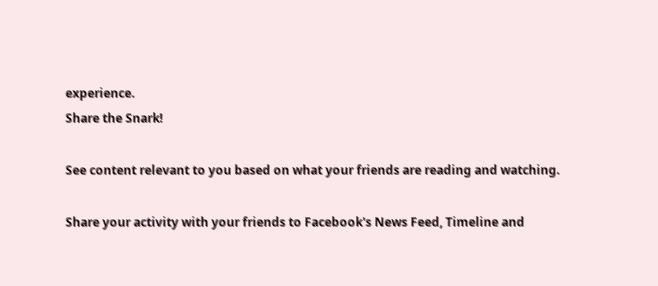experience.
Share the Snark!

See content relevant to you based on what your friends are reading and watching.

Share your activity with your friends to Facebook's News Feed, Timeline and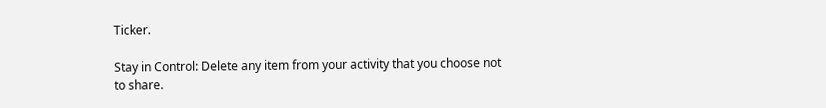Ticker.

Stay in Control: Delete any item from your activity that you choose not to share.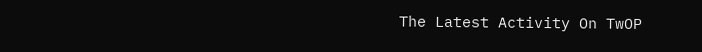The Latest Activity On TwOP